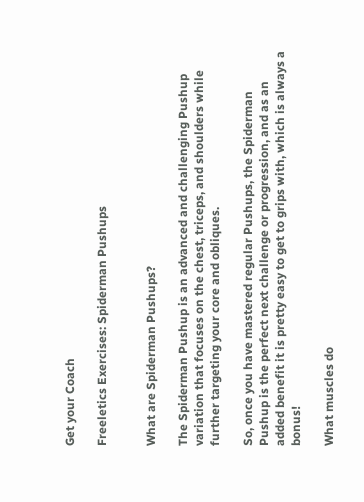Get your Coach

Freeletics Exercises: Spiderman Pushups


What are Spiderman Pushups?

The Spiderman Pushup is an advanced and challenging Pushup variation that focuses on the chest, triceps, and shoulders while further targeting your core and obliques.

So, once you have mastered regular Pushups, the Spiderman Pushup is the perfect next challenge or progression, and as an added benefit it is pretty easy to get to grips with, which is always a bonus!

What muscles do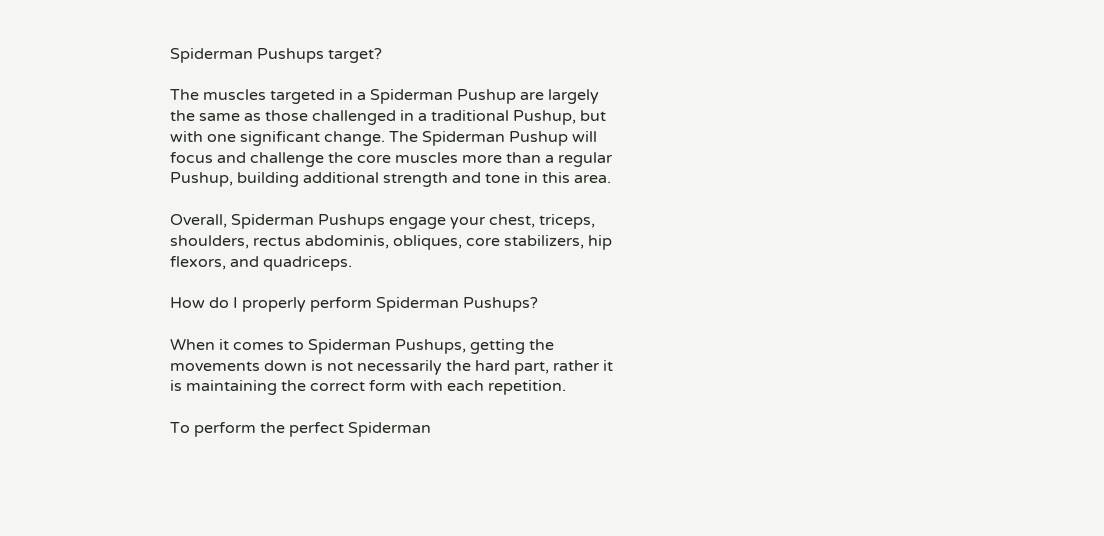Spiderman Pushups target?

The muscles targeted in a Spiderman Pushup are largely the same as those challenged in a traditional Pushup, but with one significant change. The Spiderman Pushup will focus and challenge the core muscles more than a regular Pushup, building additional strength and tone in this area.

Overall, Spiderman Pushups engage your chest, triceps, shoulders, rectus abdominis, obliques, core stabilizers, hip flexors, and quadriceps.

How do I properly perform Spiderman Pushups?

When it comes to Spiderman Pushups, getting the movements down is not necessarily the hard part, rather it is maintaining the correct form with each repetition.

To perform the perfect Spiderman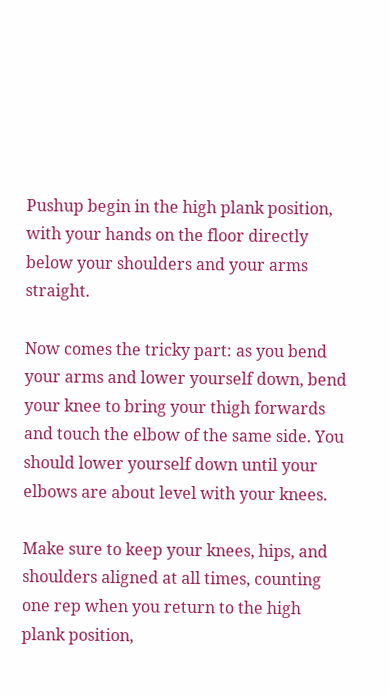Pushup begin in the high plank position, with your hands on the floor directly below your shoulders and your arms straight.

Now comes the tricky part: as you bend your arms and lower yourself down, bend your knee to bring your thigh forwards and touch the elbow of the same side. You should lower yourself down until your elbows are about level with your knees.

Make sure to keep your knees, hips, and shoulders aligned at all times, counting one rep when you return to the high plank position,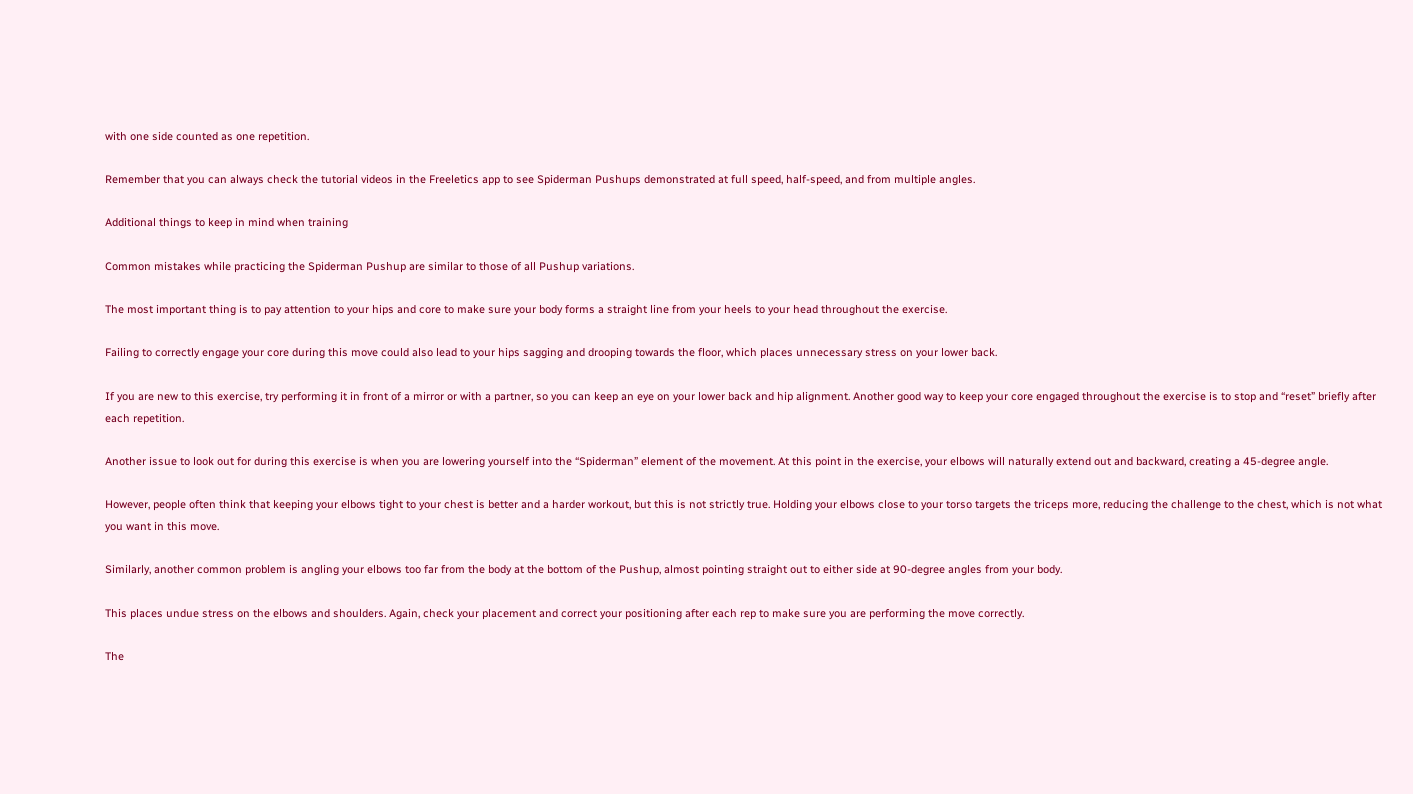with one side counted as one repetition.

Remember that you can always check the tutorial videos in the Freeletics app to see Spiderman Pushups demonstrated at full speed, half-speed, and from multiple angles.

Additional things to keep in mind when training

Common mistakes while practicing the Spiderman Pushup are similar to those of all Pushup variations.

The most important thing is to pay attention to your hips and core to make sure your body forms a straight line from your heels to your head throughout the exercise.

Failing to correctly engage your core during this move could also lead to your hips sagging and drooping towards the floor, which places unnecessary stress on your lower back.

If you are new to this exercise, try performing it in front of a mirror or with a partner, so you can keep an eye on your lower back and hip alignment. Another good way to keep your core engaged throughout the exercise is to stop and “reset” briefly after each repetition.

Another issue to look out for during this exercise is when you are lowering yourself into the “Spiderman” element of the movement. At this point in the exercise, your elbows will naturally extend out and backward, creating a 45-degree angle.

However, people often think that keeping your elbows tight to your chest is better and a harder workout, but this is not strictly true. Holding your elbows close to your torso targets the triceps more, reducing the challenge to the chest, which is not what you want in this move.

Similarly, another common problem is angling your elbows too far from the body at the bottom of the Pushup, almost pointing straight out to either side at 90-degree angles from your body.

This places undue stress on the elbows and shoulders. Again, check your placement and correct your positioning after each rep to make sure you are performing the move correctly.

The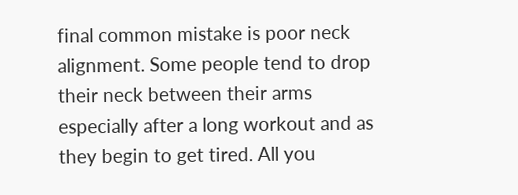final common mistake is poor neck alignment. Some people tend to drop their neck between their arms especially after a long workout and as they begin to get tired. All you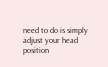need to do is simply adjust your head position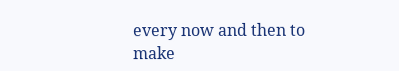every now and then to make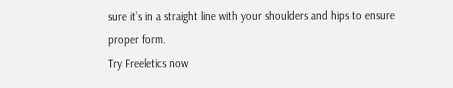sure it’s in a straight line with your shoulders and hips to ensure proper form.
Try Freeletics now